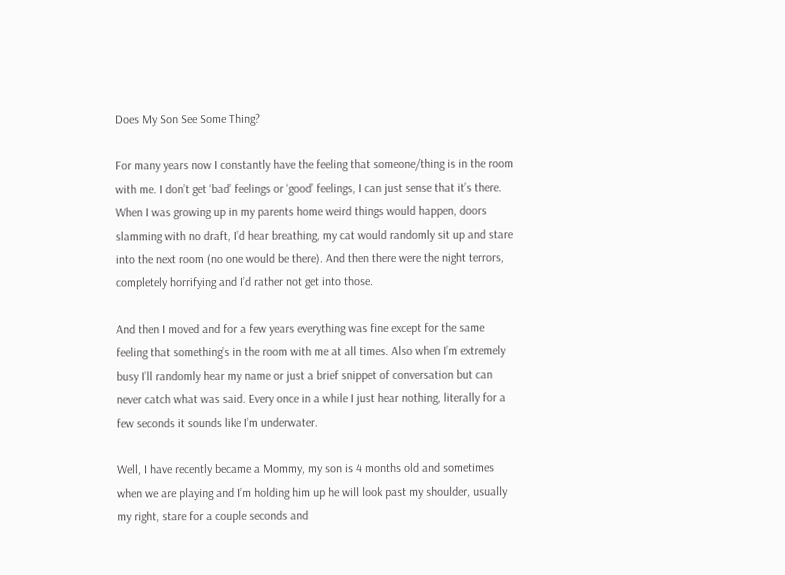Does My Son See Some Thing?

For many years now I constantly have the feeling that someone/thing is in the room with me. I don’t get ‘bad’ feelings or ‘good’ feelings, I can just sense that it’s there. When I was growing up in my parents home weird things would happen, doors slamming with no draft, I’d hear breathing, my cat would randomly sit up and stare into the next room (no one would be there). And then there were the night terrors, completely horrifying and I’d rather not get into those.

And then I moved and for a few years everything was fine except for the same feeling that something’s in the room with me at all times. Also when I’m extremely busy I’ll randomly hear my name or just a brief snippet of conversation but can never catch what was said. Every once in a while I just hear nothing, literally for a few seconds it sounds like I’m underwater.

Well, I have recently became a Mommy, my son is 4 months old and sometimes when we are playing and I’m holding him up he will look past my shoulder, usually my right, stare for a couple seconds and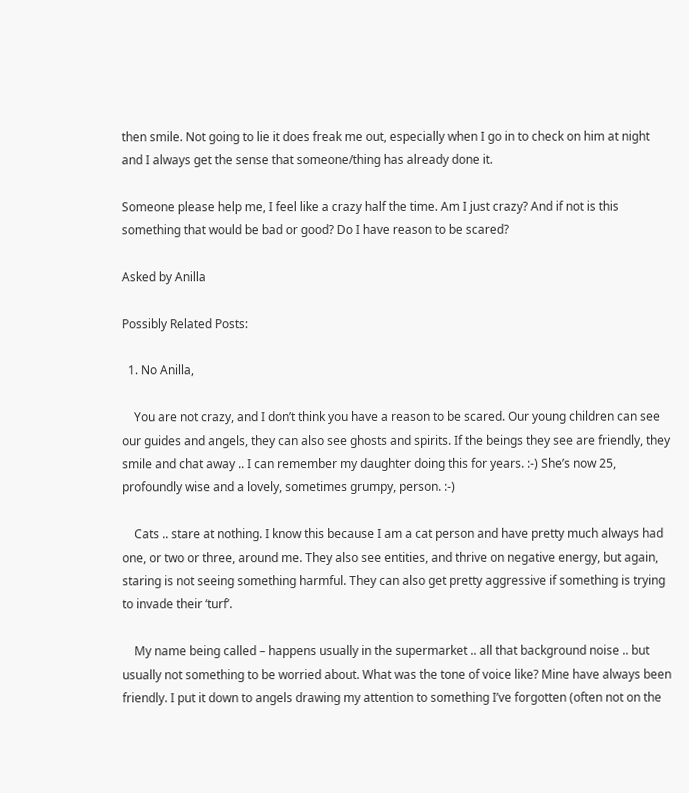then smile. Not going to lie it does freak me out, especially when I go in to check on him at night and I always get the sense that someone/thing has already done it.

Someone please help me, I feel like a crazy half the time. Am I just crazy? And if not is this something that would be bad or good? Do I have reason to be scared?

Asked by Anilla

Possibly Related Posts:

  1. No Anilla,

    You are not crazy, and I don’t think you have a reason to be scared. Our young children can see our guides and angels, they can also see ghosts and spirits. If the beings they see are friendly, they smile and chat away .. I can remember my daughter doing this for years. :-) She’s now 25, profoundly wise and a lovely, sometimes grumpy, person. :-)

    Cats .. stare at nothing. I know this because I am a cat person and have pretty much always had one, or two or three, around me. They also see entities, and thrive on negative energy, but again, staring is not seeing something harmful. They can also get pretty aggressive if something is trying to invade their ‘turf’.

    My name being called – happens usually in the supermarket .. all that background noise .. but usually not something to be worried about. What was the tone of voice like? Mine have always been friendly. I put it down to angels drawing my attention to something I’ve forgotten (often not on the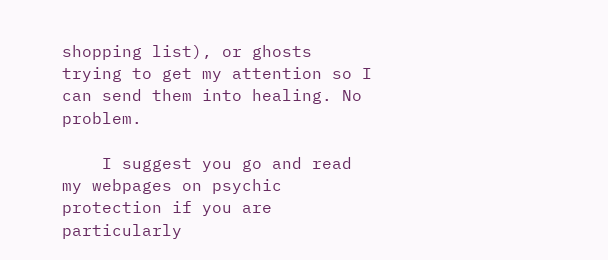shopping list), or ghosts trying to get my attention so I can send them into healing. No problem.

    I suggest you go and read my webpages on psychic protection if you are particularly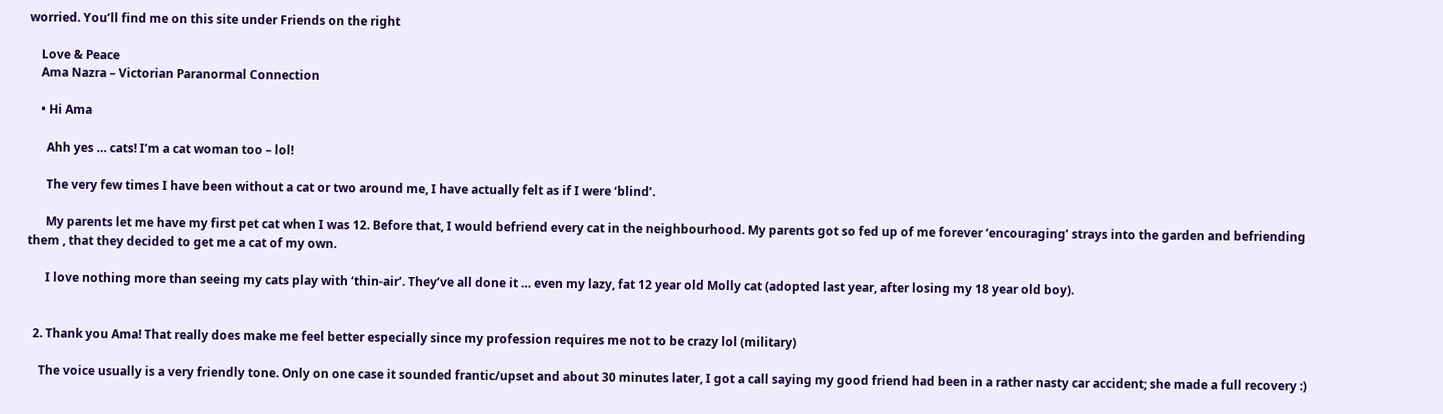worried. You’ll find me on this site under Friends on the right

    Love & Peace
    Ama Nazra – Victorian Paranormal Connection

    • Hi Ama

      Ahh yes … cats! I’m a cat woman too – lol!

      The very few times I have been without a cat or two around me, I have actually felt as if I were ‘blind’.

      My parents let me have my first pet cat when I was 12. Before that, I would befriend every cat in the neighbourhood. My parents got so fed up of me forever ‘encouraging’ strays into the garden and befriending them , that they decided to get me a cat of my own.

      I love nothing more than seeing my cats play with ‘thin-air’. They’ve all done it … even my lazy, fat 12 year old Molly cat (adopted last year, after losing my 18 year old boy).


  2. Thank you Ama! That really does make me feel better especially since my profession requires me not to be crazy lol (military)

    The voice usually is a very friendly tone. Only on one case it sounded frantic/upset and about 30 minutes later, I got a call saying my good friend had been in a rather nasty car accident; she made a full recovery :)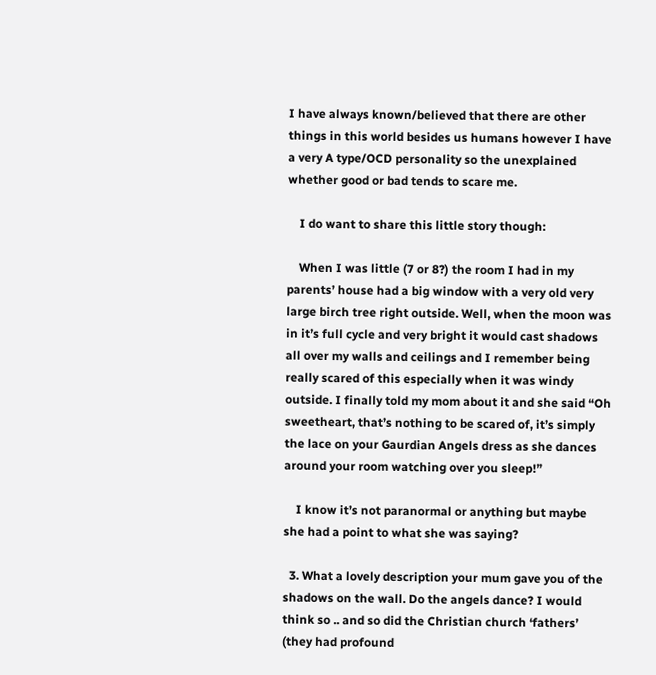I have always known/believed that there are other things in this world besides us humans however I have a very A type/OCD personality so the unexplained whether good or bad tends to scare me.

    I do want to share this little story though:

    When I was little (7 or 8?) the room I had in my parents’ house had a big window with a very old very large birch tree right outside. Well, when the moon was in it’s full cycle and very bright it would cast shadows all over my walls and ceilings and I remember being really scared of this especially when it was windy outside. I finally told my mom about it and she said “Oh sweetheart, that’s nothing to be scared of, it’s simply the lace on your Gaurdian Angels dress as she dances around your room watching over you sleep!”

    I know it’s not paranormal or anything but maybe she had a point to what she was saying?

  3. What a lovely description your mum gave you of the shadows on the wall. Do the angels dance? I would think so .. and so did the Christian church ‘fathers’ (they had profound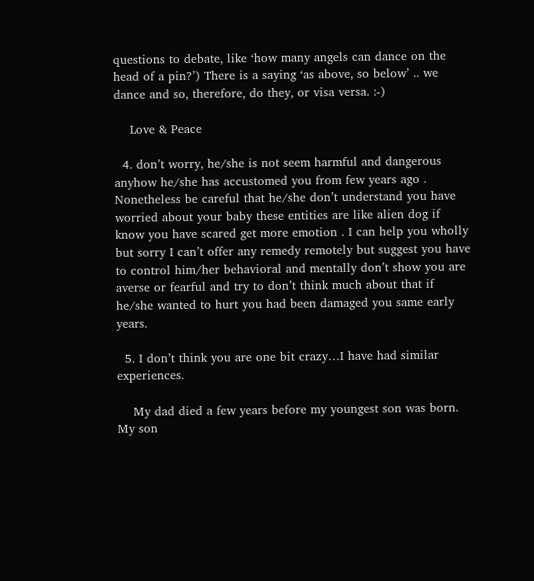questions to debate, like ‘how many angels can dance on the head of a pin?’) There is a saying ‘as above, so below’ .. we dance and so, therefore, do they, or visa versa. :-)

    Love & Peace

  4. don’t worry, he/she is not seem harmful and dangerous anyhow he/she has accustomed you from few years ago . Nonetheless be careful that he/she don’t understand you have worried about your baby these entities are like alien dog if know you have scared get more emotion . I can help you wholly but sorry I can’t offer any remedy remotely but suggest you have to control him/her behavioral and mentally don’t show you are averse or fearful and try to don’t think much about that if he/she wanted to hurt you had been damaged you same early years.

  5. I don’t think you are one bit crazy…I have had similar experiences.

    My dad died a few years before my youngest son was born. My son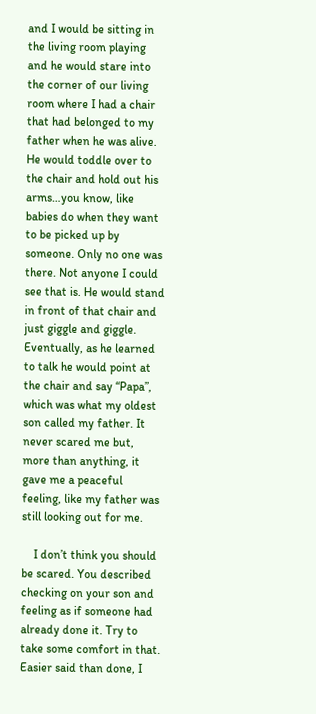and I would be sitting in the living room playing and he would stare into the corner of our living room where I had a chair that had belonged to my father when he was alive. He would toddle over to the chair and hold out his arms…you know, like babies do when they want to be picked up by someone. Only no one was there. Not anyone I could see that is. He would stand in front of that chair and just giggle and giggle. Eventually, as he learned to talk he would point at the chair and say “Papa”, which was what my oldest son called my father. It never scared me but, more than anything, it gave me a peaceful feeling, like my father was still looking out for me.

    I don’t think you should be scared. You described checking on your son and feeling as if someone had already done it. Try to take some comfort in that. Easier said than done, I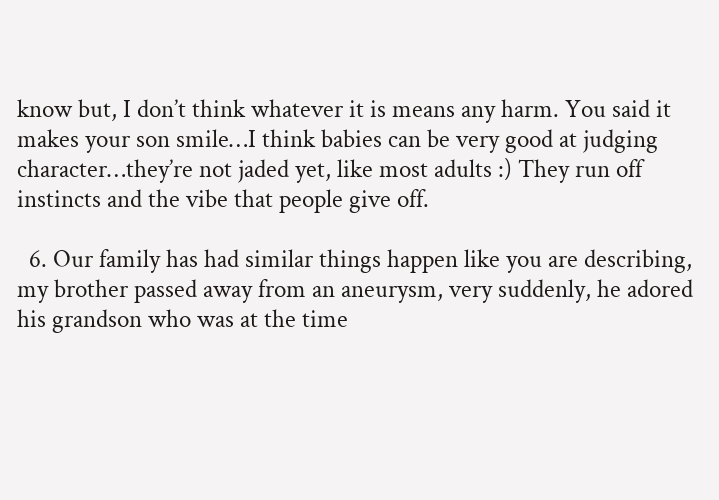know but, I don’t think whatever it is means any harm. You said it makes your son smile…I think babies can be very good at judging character…they’re not jaded yet, like most adults :) They run off instincts and the vibe that people give off.

  6. Our family has had similar things happen like you are describing, my brother passed away from an aneurysm, very suddenly, he adored his grandson who was at the time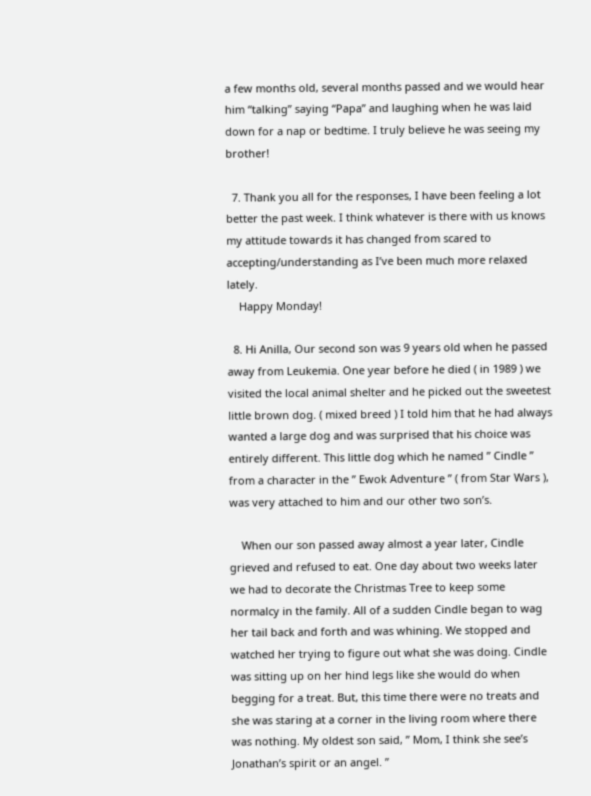a few months old, several months passed and we would hear him “talking” saying “Papa” and laughing when he was laid down for a nap or bedtime. I truly believe he was seeing my brother!

  7. Thank you all for the responses, I have been feeling a lot better the past week. I think whatever is there with us knows my attitude towards it has changed from scared to accepting/understanding as I’ve been much more relaxed lately.
    Happy Monday!

  8. Hi Anilla, Our second son was 9 years old when he passed away from Leukemia. One year before he died ( in 1989 ) we visited the local animal shelter and he picked out the sweetest little brown dog. ( mixed breed ) I told him that he had always wanted a large dog and was surprised that his choice was entirely different. This little dog which he named ” Cindle ” from a character in the ” Ewok Adventure ” ( from Star Wars ), was very attached to him and our other two son’s.

    When our son passed away almost a year later, Cindle grieved and refused to eat. One day about two weeks later we had to decorate the Christmas Tree to keep some normalcy in the family. All of a sudden Cindle began to wag her tail back and forth and was whining. We stopped and watched her trying to figure out what she was doing. Cindle was sitting up on her hind legs like she would do when begging for a treat. But, this time there were no treats and she was staring at a corner in the living room where there was nothing. My oldest son said, ” Mom, I think she see’s Jonathan’s spirit or an angel. ”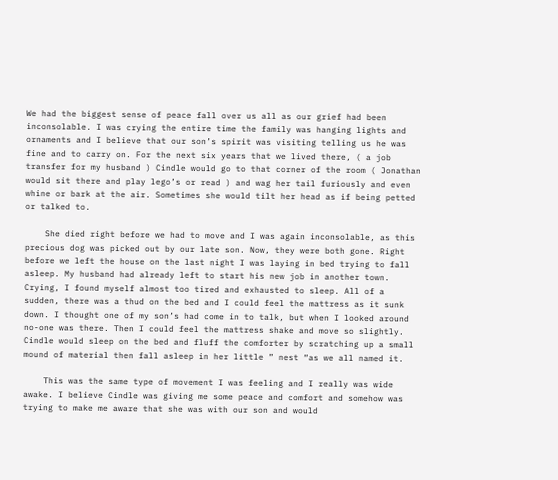We had the biggest sense of peace fall over us all as our grief had been inconsolable. I was crying the entire time the family was hanging lights and ornaments and I believe that our son’s spirit was visiting telling us he was fine and to carry on. For the next six years that we lived there, ( a job transfer for my husband ) Cindle would go to that corner of the room ( Jonathan would sit there and play lego’s or read ) and wag her tail furiously and even whine or bark at the air. Sometimes she would tilt her head as if being petted or talked to.

    She died right before we had to move and I was again inconsolable, as this precious dog was picked out by our late son. Now, they were both gone. Right before we left the house on the last night I was laying in bed trying to fall asleep. My husband had already left to start his new job in another town. Crying, I found myself almost too tired and exhausted to sleep. All of a sudden, there was a thud on the bed and I could feel the mattress as it sunk down. I thought one of my son’s had come in to talk, but when I looked around no-one was there. Then I could feel the mattress shake and move so slightly. Cindle would sleep on the bed and fluff the comforter by scratching up a small mound of material then fall asleep in her little ” nest “as we all named it.

    This was the same type of movement I was feeling and I really was wide awake. I believe Cindle was giving me some peace and comfort and somehow was trying to make me aware that she was with our son and would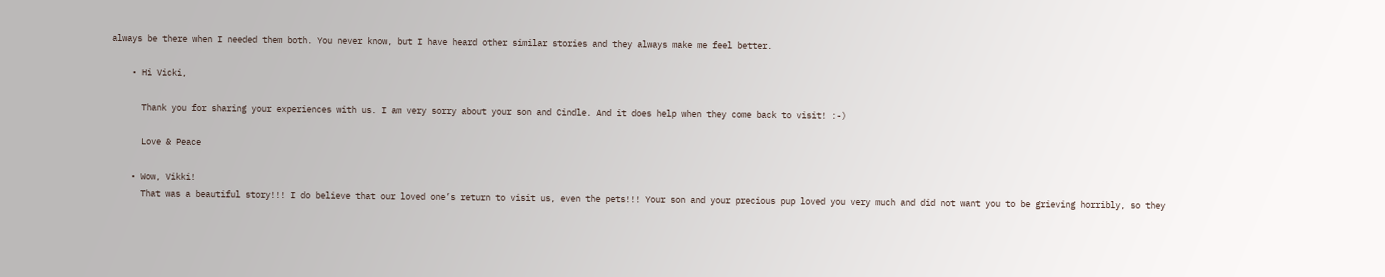always be there when I needed them both. You never know, but I have heard other similar stories and they always make me feel better.

    • Hi Vicki,

      Thank you for sharing your experiences with us. I am very sorry about your son and Cindle. And it does help when they come back to visit! :-)

      Love & Peace

    • Wow, Vikki!
      That was a beautiful story!!! I do believe that our loved one’s return to visit us, even the pets!!! Your son and your precious pup loved you very much and did not want you to be grieving horribly, so they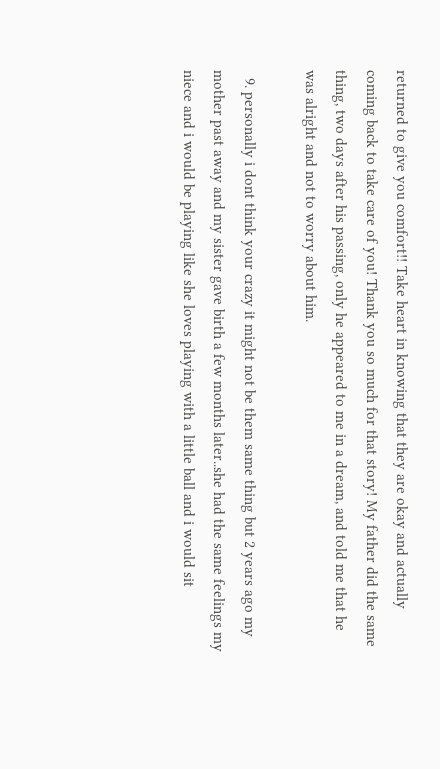returned to give you comfort!! Take heart in knowing that they are okay and actually coming back to take care of you! Thank you so much for that story! My father did the same thing, two days after his passing, only he appeared to me in a dream, and told me that he was alright and not to worry about him.

  9. personally i dont think your crazy it might not be them same thing but 2 years ago my mother past away and my sister gave birth a few months later..she had the same feelings my niece and i would be playing like she loves playing with a little ball and i would sit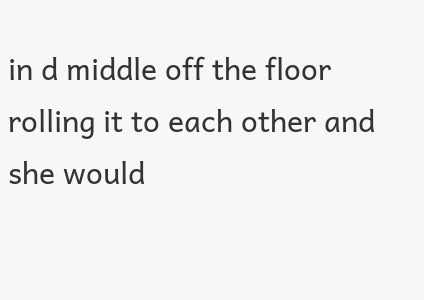in d middle off the floor rolling it to each other and she would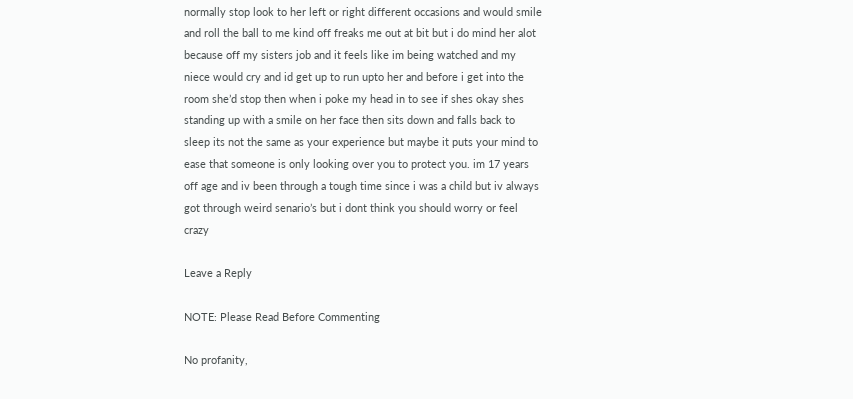normally stop look to her left or right different occasions and would smile and roll the ball to me kind off freaks me out at bit but i do mind her alot because off my sisters job and it feels like im being watched and my niece would cry and id get up to run upto her and before i get into the room she’d stop then when i poke my head in to see if shes okay shes standing up with a smile on her face then sits down and falls back to sleep its not the same as your experience but maybe it puts your mind to ease that someone is only looking over you to protect you. im 17 years off age and iv been through a tough time since i was a child but iv always got through weird senario’s but i dont think you should worry or feel crazy

Leave a Reply

NOTE: Please Read Before Commenting

No profanity,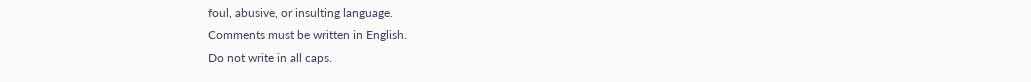foul, abusive, or insulting language.
Comments must be written in English.
Do not write in all caps.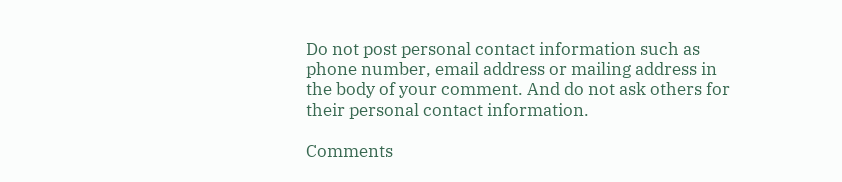Do not post personal contact information such as phone number, email address or mailing address in the body of your comment. And do not ask others for their personal contact information.

Comments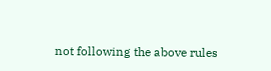not following the above rules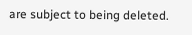are subject to being deleted.